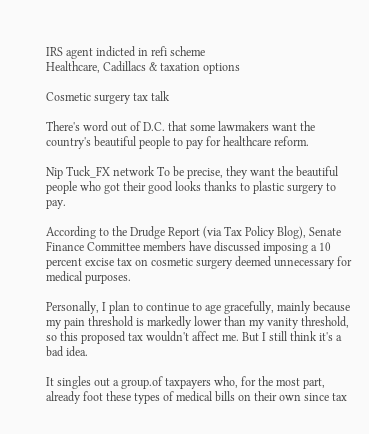IRS agent indicted in refi scheme
Healthcare, Cadillacs & taxation options

Cosmetic surgery tax talk

There's word out of D.C. that some lawmakers want the country's beautiful people to pay for healthcare reform.

Nip Tuck_FX network To be precise, they want the beautiful people who got their good looks thanks to plastic surgery to pay.

According to the Drudge Report (via Tax Policy Blog), Senate Finance Committee members have discussed imposing a 10 percent excise tax on cosmetic surgery deemed unnecessary for medical purposes.

Personally, I plan to continue to age gracefully, mainly because my pain threshold is markedly lower than my vanity threshold, so this proposed tax wouldn't affect me. But I still think it's a bad idea.

It singles out a group.of taxpayers who, for the most part, already foot these types of medical bills on their own since tax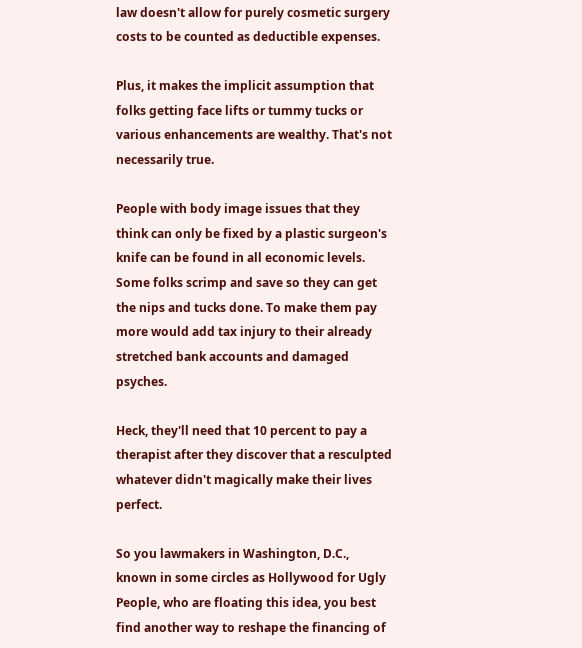law doesn't allow for purely cosmetic surgery costs to be counted as deductible expenses.

Plus, it makes the implicit assumption that folks getting face lifts or tummy tucks or various enhancements are wealthy. That's not necessarily true.

People with body image issues that they think can only be fixed by a plastic surgeon's knife can be found in all economic levels. Some folks scrimp and save so they can get the nips and tucks done. To make them pay more would add tax injury to their already stretched bank accounts and damaged psyches.

Heck, they'll need that 10 percent to pay a therapist after they discover that a resculpted whatever didn't magically make their lives perfect.

So you lawmakers in Washington, D.C., known in some circles as Hollywood for Ugly People, who are floating this idea, you best find another way to reshape the financing of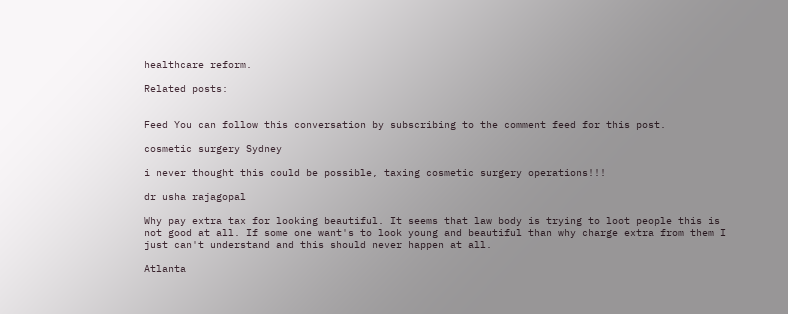healthcare reform.

Related posts:


Feed You can follow this conversation by subscribing to the comment feed for this post.

cosmetic surgery Sydney

i never thought this could be possible, taxing cosmetic surgery operations!!!

dr usha rajagopal

Why pay extra tax for looking beautiful. It seems that law body is trying to loot people this is not good at all. If some one want's to look young and beautiful than why charge extra from them I just can't understand and this should never happen at all.

Atlanta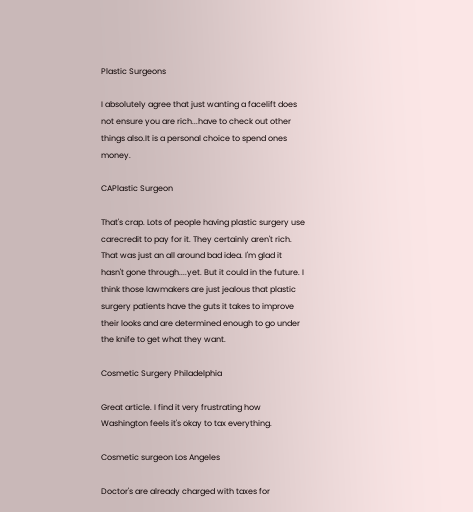Plastic Surgeons

I absolutely agree that just wanting a facelift does not ensure you are rich...have to check out other things also.It is a personal choice to spend ones money.

CAPlastic Surgeon

That's crap. Lots of people having plastic surgery use carecredit to pay for it. They certainly aren't rich. That was just an all around bad idea. I'm glad it hasn't gone through....yet. But it could in the future. I think those lawmakers are just jealous that plastic surgery patients have the guts it takes to improve their looks and are determined enough to go under the knife to get what they want.

Cosmetic Surgery Philadelphia

Great article. I find it very frustrating how Washington feels it's okay to tax everything.

Cosmetic surgeon Los Angeles

Doctor's are already charged with taxes for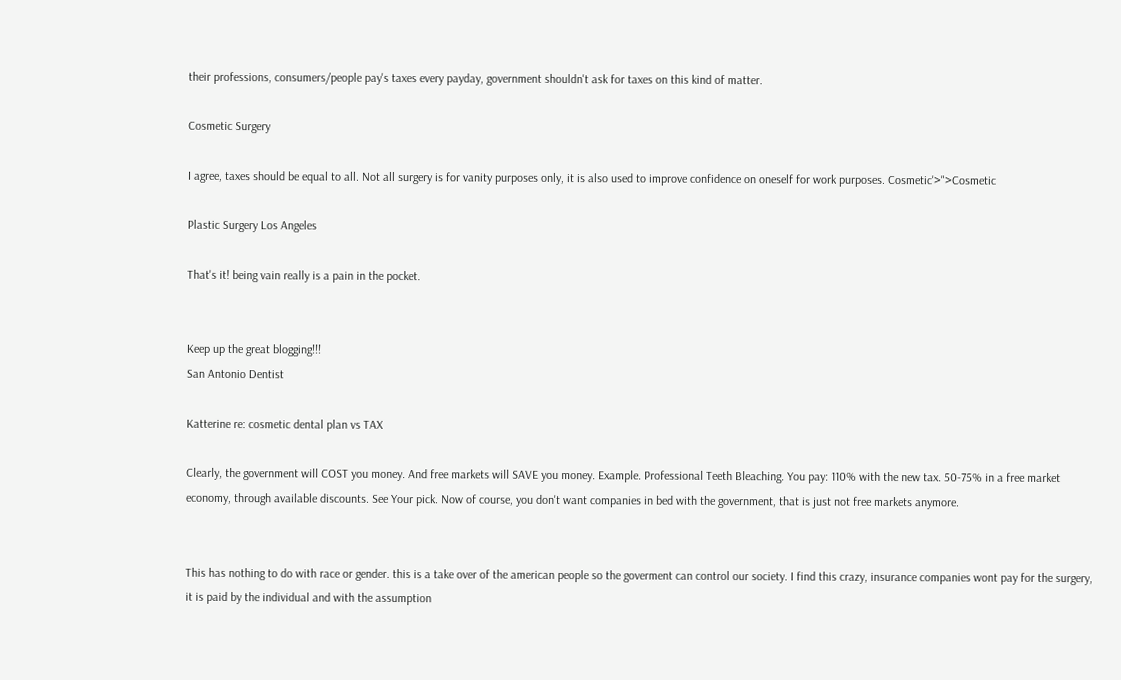their professions, consumers/people pay's taxes every payday, government shouldn't ask for taxes on this kind of matter.

Cosmetic Surgery

I agree, taxes should be equal to all. Not all surgery is for vanity purposes only, it is also used to improve confidence on oneself for work purposes. Cosmetic'>">Cosmetic

Plastic Surgery Los Angeles

That's it! being vain really is a pain in the pocket.


Keep up the great blogging!!!
San Antonio Dentist

Katterine re: cosmetic dental plan vs TAX

Clearly, the government will COST you money. And free markets will SAVE you money. Example. Professional Teeth Bleaching. You pay: 110% with the new tax. 50-75% in a free market economy, through available discounts. See Your pick. Now of course, you don't want companies in bed with the government, that is just not free markets anymore.


This has nothing to do with race or gender. this is a take over of the american people so the goverment can control our society. I find this crazy, insurance companies wont pay for the surgery, it is paid by the individual and with the assumption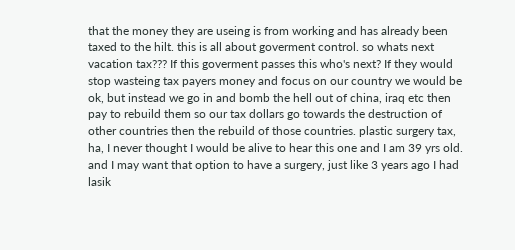that the money they are useing is from working and has already been taxed to the hilt. this is all about goverment control. so whats next vacation tax??? If this goverment passes this who's next? If they would stop wasteing tax payers money and focus on our country we would be ok, but instead we go in and bomb the hell out of china, iraq etc then pay to rebuild them so our tax dollars go towards the destruction of other countries then the rebuild of those countries. plastic surgery tax, ha, I never thought I would be alive to hear this one and I am 39 yrs old. and I may want that option to have a surgery, just like 3 years ago I had lasik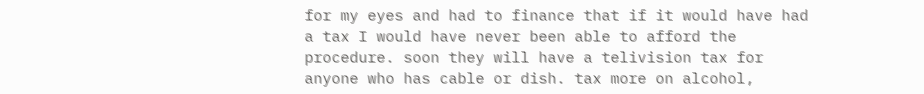for my eyes and had to finance that if it would have had a tax I would have never been able to afford the procedure. soon they will have a telivision tax for anyone who has cable or dish. tax more on alcohol,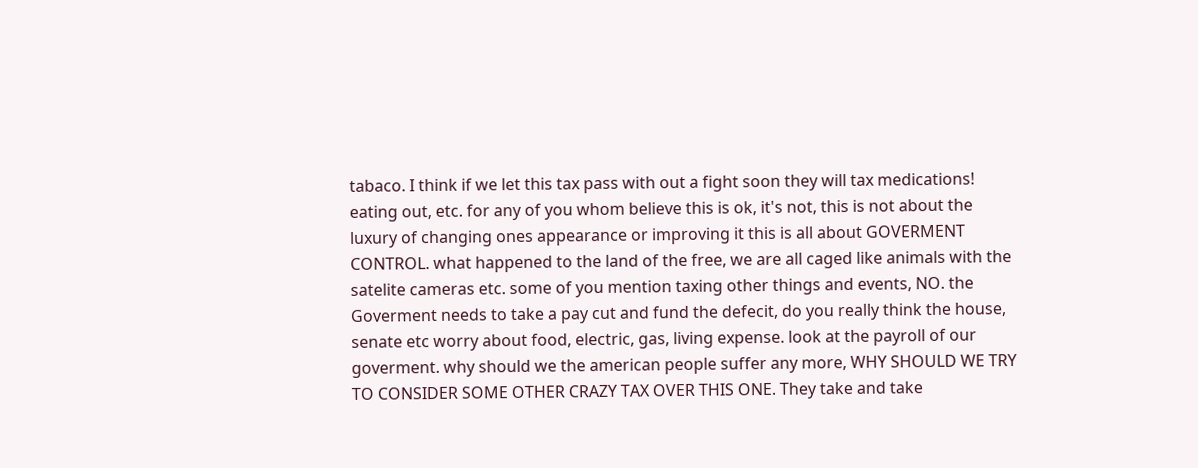tabaco. I think if we let this tax pass with out a fight soon they will tax medications! eating out, etc. for any of you whom believe this is ok, it's not, this is not about the luxury of changing ones appearance or improving it this is all about GOVERMENT CONTROL. what happened to the land of the free, we are all caged like animals with the satelite cameras etc. some of you mention taxing other things and events, NO. the Goverment needs to take a pay cut and fund the defecit, do you really think the house, senate etc worry about food, electric, gas, living expense. look at the payroll of our goverment. why should we the american people suffer any more, WHY SHOULD WE TRY TO CONSIDER SOME OTHER CRAZY TAX OVER THIS ONE. They take and take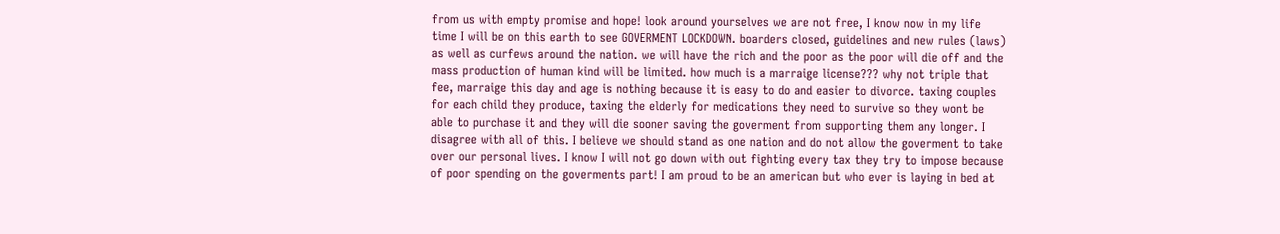from us with empty promise and hope! look around yourselves we are not free, I know now in my life time I will be on this earth to see GOVERMENT LOCKDOWN. boarders closed, guidelines and new rules (laws) as well as curfews around the nation. we will have the rich and the poor as the poor will die off and the mass production of human kind will be limited. how much is a marraige license??? why not triple that fee, marraige this day and age is nothing because it is easy to do and easier to divorce. taxing couples for each child they produce, taxing the elderly for medications they need to survive so they wont be able to purchase it and they will die sooner saving the goverment from supporting them any longer. I disagree with all of this. I believe we should stand as one nation and do not allow the goverment to take over our personal lives. I know I will not go down with out fighting every tax they try to impose because of poor spending on the goverments part! I am proud to be an american but who ever is laying in bed at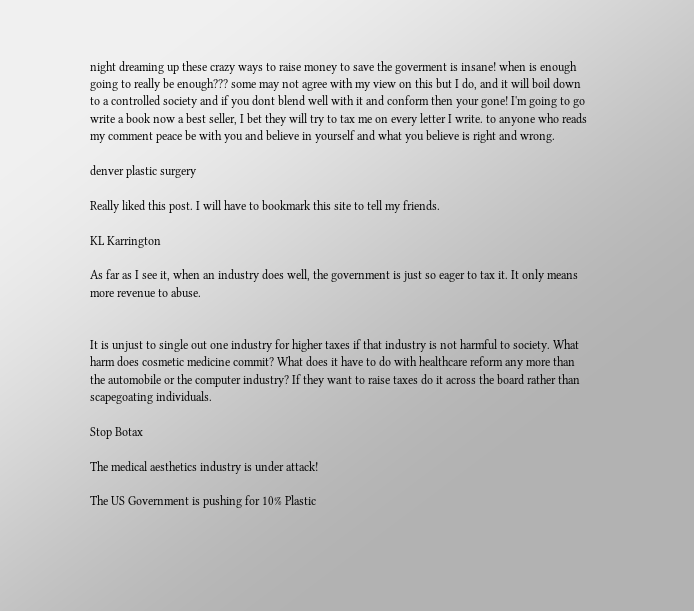night dreaming up these crazy ways to raise money to save the goverment is insane! when is enough going to really be enough??? some may not agree with my view on this but I do, and it will boil down to a controlled society and if you dont blend well with it and conform then your gone! I'm going to go write a book now a best seller, I bet they will try to tax me on every letter I write. to anyone who reads my comment peace be with you and believe in yourself and what you believe is right and wrong.

denver plastic surgery

Really liked this post. I will have to bookmark this site to tell my friends.

KL Karrington

As far as I see it, when an industry does well, the government is just so eager to tax it. It only means more revenue to abuse.


It is unjust to single out one industry for higher taxes if that industry is not harmful to society. What harm does cosmetic medicine commit? What does it have to do with healthcare reform any more than the automobile or the computer industry? If they want to raise taxes do it across the board rather than scapegoating individuals.

Stop Botax

The medical aesthetics industry is under attack!

The US Government is pushing for 10% Plastic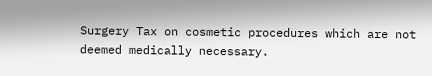Surgery Tax on cosmetic procedures which are not deemed medically necessary.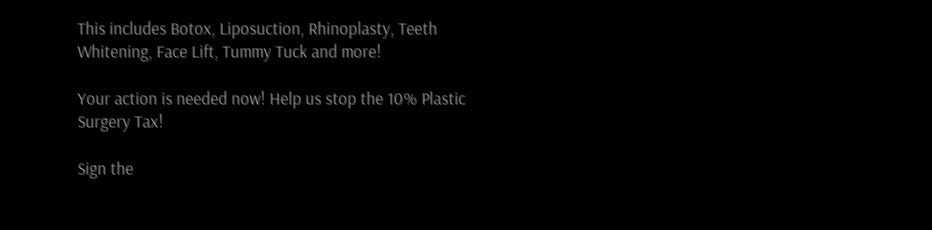This includes Botox, Liposuction, Rhinoplasty, Teeth Whitening, Face Lift, Tummy Tuck and more!

Your action is needed now! Help us stop the 10% Plastic Surgery Tax!

Sign the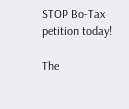STOP Bo-Tax petition today!

The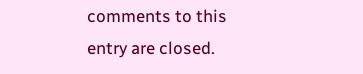comments to this entry are closed.